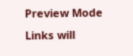Preview Mode Links will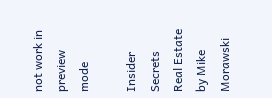not work in preview mode

Insider Secrets Real Estate by Mike Morawski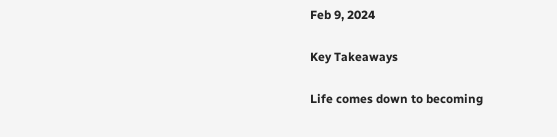Feb 9, 2024

Key Takeaways

Life comes down to becoming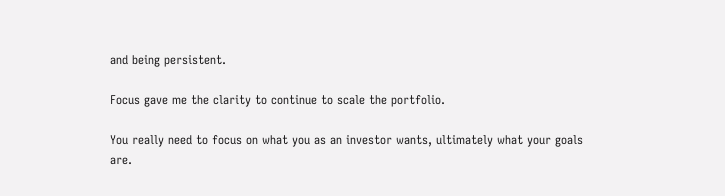and being persistent.

Focus gave me the clarity to continue to scale the portfolio.

You really need to focus on what you as an investor wants, ultimately what your goals are.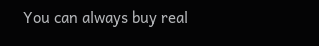You can always buy real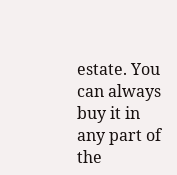estate. You can always buy it in any part of the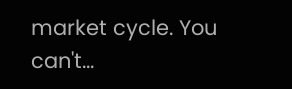market cycle. You can't...